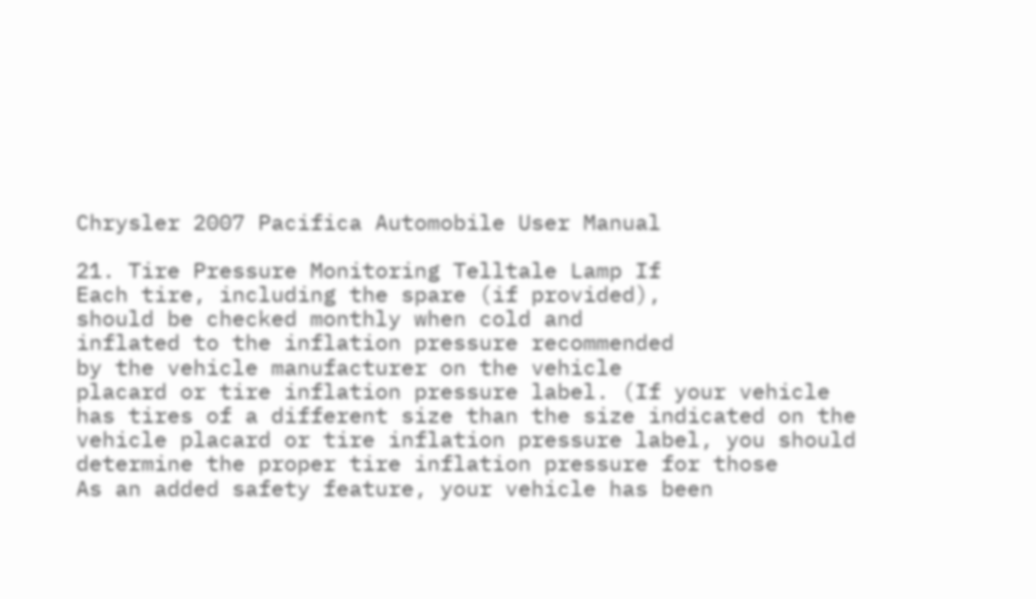Chrysler 2007 Pacifica Automobile User Manual

21. Tire Pressure Monitoring Telltale Lamp If
Each tire, including the spare (if provided),
should be checked monthly when cold and
inflated to the inflation pressure recommended
by the vehicle manufacturer on the vehicle
placard or tire inflation pressure label. (If your vehicle
has tires of a different size than the size indicated on the
vehicle placard or tire inflation pressure label, you should
determine the proper tire inflation pressure for those
As an added safety feature, your vehicle has been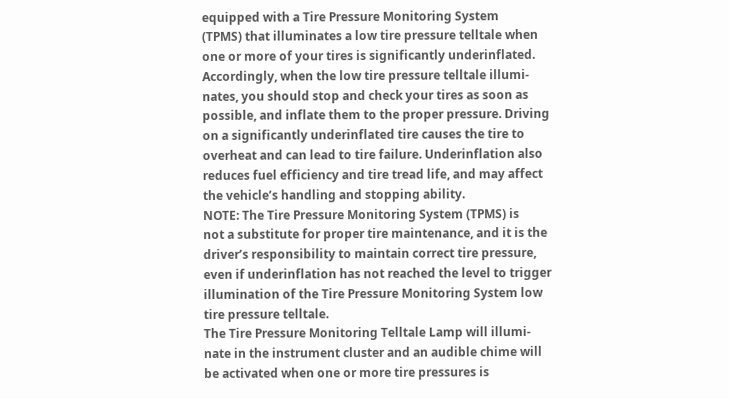equipped with a Tire Pressure Monitoring System
(TPMS) that illuminates a low tire pressure telltale when
one or more of your tires is significantly underinflated.
Accordingly, when the low tire pressure telltale illumi-
nates, you should stop and check your tires as soon as
possible, and inflate them to the proper pressure. Driving
on a significantly underinflated tire causes the tire to
overheat and can lead to tire failure. Underinflation also
reduces fuel efficiency and tire tread life, and may affect
the vehicle’s handling and stopping ability.
NOTE: The Tire Pressure Monitoring System (TPMS) is
not a substitute for proper tire maintenance, and it is the
driver’s responsibility to maintain correct tire pressure,
even if underinflation has not reached the level to trigger
illumination of the Tire Pressure Monitoring System low
tire pressure telltale.
The Tire Pressure Monitoring Telltale Lamp will illumi-
nate in the instrument cluster and an audible chime will
be activated when one or more tire pressures is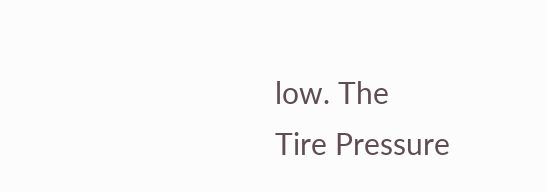low. The
Tire Pressure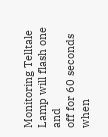Monitoring Telltale Lamp will flash one and
off for 60 seconds when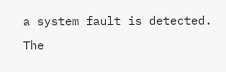a system fault is detected. The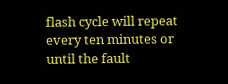flash cycle will repeat every ten minutes or until the fault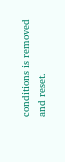conditions is removed and reset.